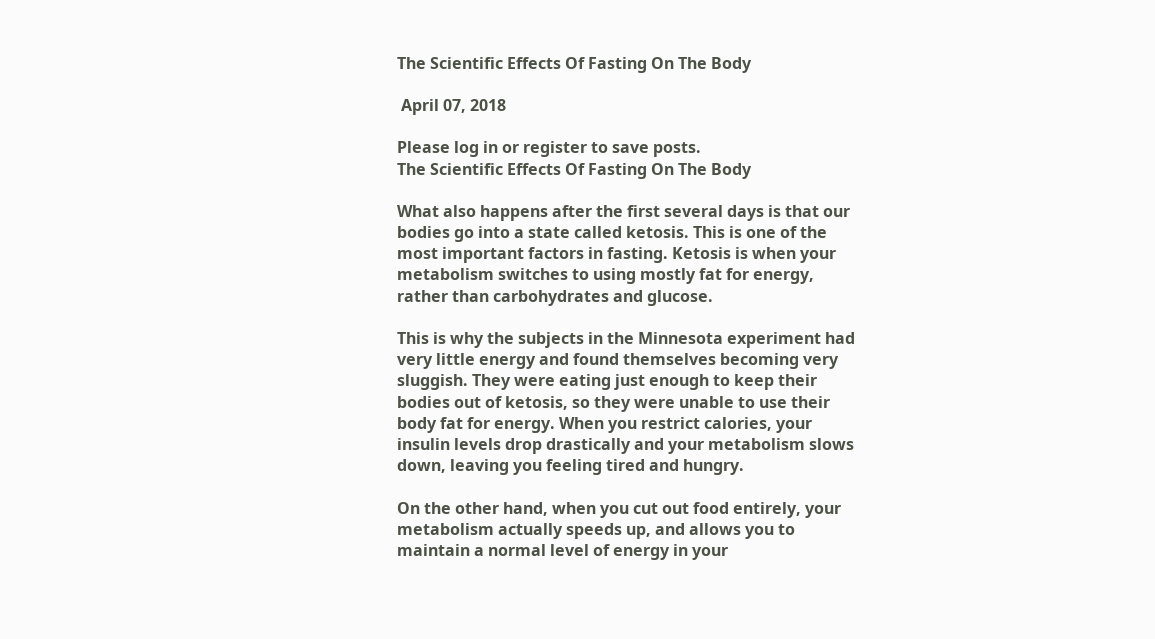The Scientific Effects Of Fasting On The Body

 April 07, 2018

Please log in or register to save posts.
The Scientific Effects Of Fasting On The Body

What also happens after the first several days is that our bodies go into a state called ketosis. This is one of the most important factors in fasting. Ketosis is when your metabolism switches to using mostly fat for energy, rather than carbohydrates and glucose.

This is why the subjects in the Minnesota experiment had very little energy and found themselves becoming very sluggish. They were eating just enough to keep their bodies out of ketosis, so they were unable to use their body fat for energy. When you restrict calories, your insulin levels drop drastically and your metabolism slows down, leaving you feeling tired and hungry.

On the other hand, when you cut out food entirely, your metabolism actually speeds up, and allows you to maintain a normal level of energy in your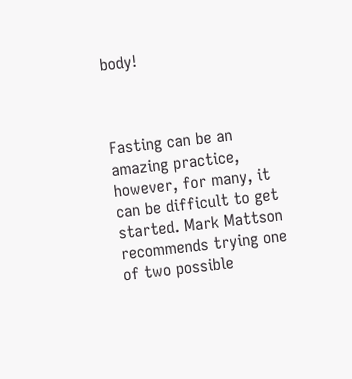body!



Fasting can be an amazing practice, however, for many, it can be difficult to get started. Mark Mattson recommends trying one of two possible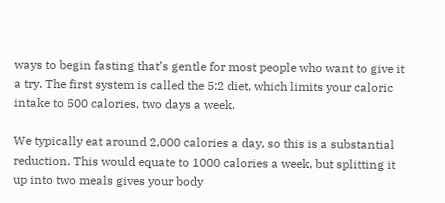ways to begin fasting that’s gentle for most people who want to give it a try. The first system is called the 5:2 diet, which limits your caloric intake to 500 calories, two days a week.

We typically eat around 2,000 calories a day, so this is a substantial reduction. This would equate to 1000 calories a week, but splitting it up into two meals gives your body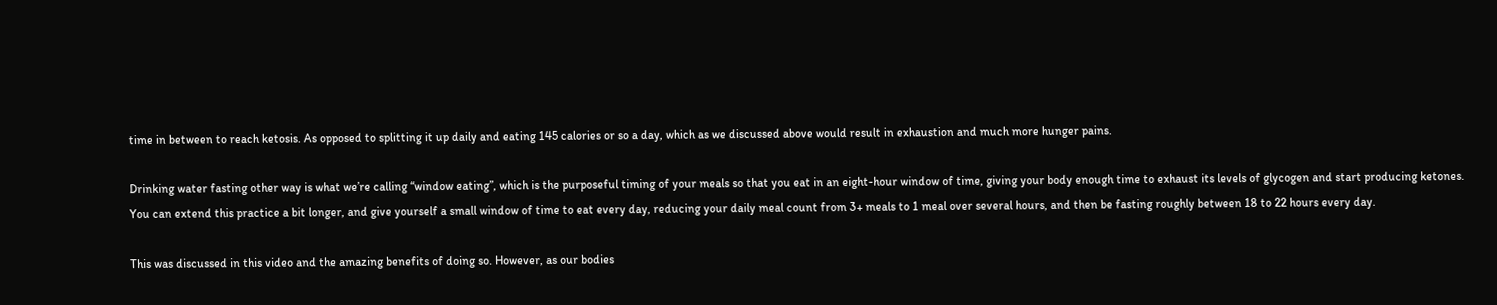time in between to reach ketosis. As opposed to splitting it up daily and eating 145 calories or so a day, which as we discussed above would result in exhaustion and much more hunger pains.

Drinking water fasting other way is what we’re calling “window eating”, which is the purposeful timing of your meals so that you eat in an eight-hour window of time, giving your body enough time to exhaust its levels of glycogen and start producing ketones. You can extend this practice a bit longer, and give yourself a small window of time to eat every day, reducing your daily meal count from 3+ meals to 1 meal over several hours, and then be fasting roughly between 18 to 22 hours every day.

This was discussed in this video and the amazing benefits of doing so. However, as our bodies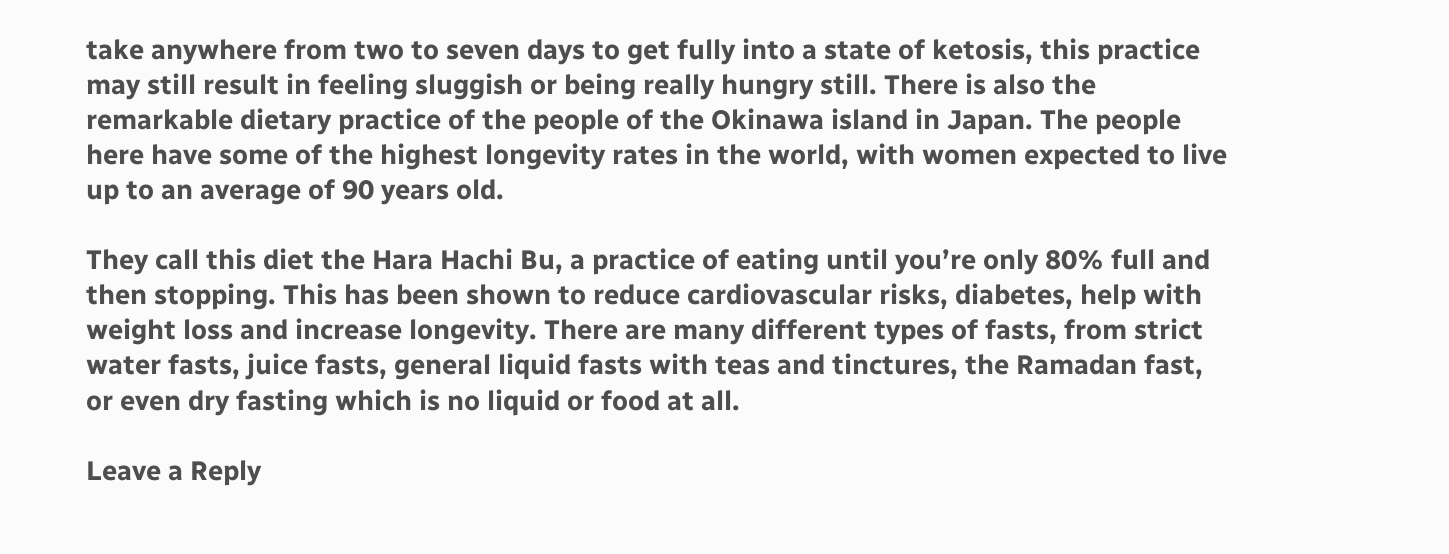take anywhere from two to seven days to get fully into a state of ketosis, this practice may still result in feeling sluggish or being really hungry still. There is also the remarkable dietary practice of the people of the Okinawa island in Japan. The people here have some of the highest longevity rates in the world, with women expected to live up to an average of 90 years old.

They call this diet the Hara Hachi Bu, a practice of eating until you’re only 80% full and then stopping. This has been shown to reduce cardiovascular risks, diabetes, help with weight loss and increase longevity. There are many different types of fasts, from strict water fasts, juice fasts, general liquid fasts with teas and tinctures, the Ramadan fast, or even dry fasting which is no liquid or food at all.

Leave a Reply